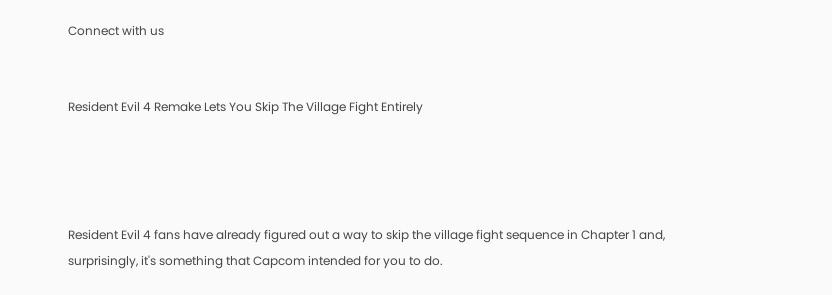Connect with us


Resident Evil 4 Remake Lets You Skip The Village Fight Entirely




Resident Evil 4 fans have already figured out a way to skip the village fight sequence in Chapter 1 and, surprisingly, it's something that Capcom intended for you to do.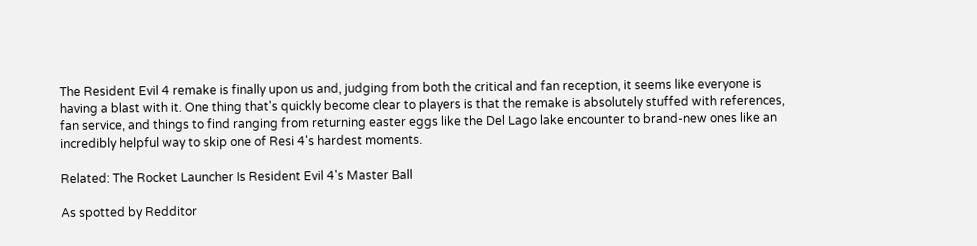The Resident Evil 4 remake is finally upon us and, judging from both the critical and fan reception, it seems like everyone is having a blast with it. One thing that's quickly become clear to players is that the remake is absolutely stuffed with references, fan service, and things to find ranging from returning easter eggs like the Del Lago lake encounter to brand-new ones like an incredibly helpful way to skip one of Resi 4's hardest moments.

Related: The Rocket Launcher Is Resident Evil 4's Master Ball

As spotted by Redditor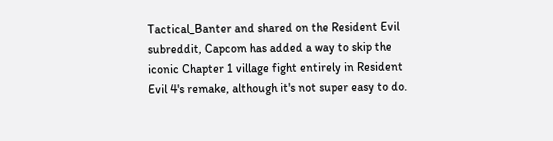Tactical_Banter and shared on the Resident Evil subreddit, Capcom has added a way to skip the iconic Chapter 1 village fight entirely in Resident Evil 4's remake, although it's not super easy to do.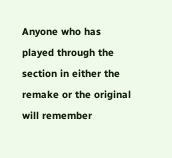Anyone who has played through the section in either the remake or the original will remember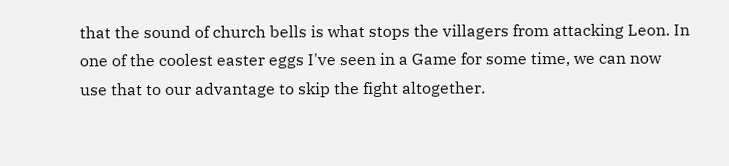that the sound of church bells is what stops the villagers from attacking Leon. In one of the coolest easter eggs I've seen in a Game for some time, we can now use that to our advantage to skip the fight altogether.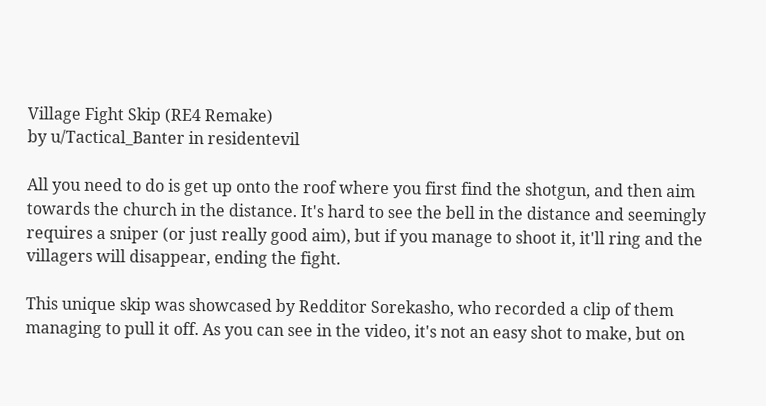Village Fight Skip (RE4 Remake)
by u/Tactical_Banter in residentevil

All you need to do is get up onto the roof where you first find the shotgun, and then aim towards the church in the distance. It's hard to see the bell in the distance and seemingly requires a sniper (or just really good aim), but if you manage to shoot it, it'll ring and the villagers will disappear, ending the fight.

This unique skip was showcased by Redditor Sorekasho, who recorded a clip of them managing to pull it off. As you can see in the video, it's not an easy shot to make, but on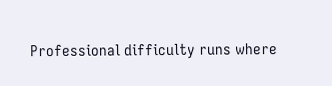Professional difficulty runs where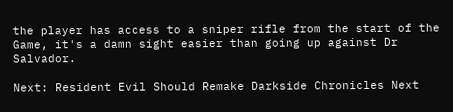the player has access to a sniper rifle from the start of the Game, it's a damn sight easier than going up against Dr Salvador.

Next: Resident Evil Should Remake Darkside Chronicles Next